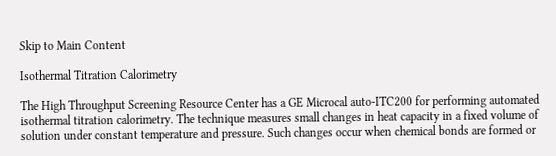Skip to Main Content

Isothermal Titration Calorimetry

The High Throughput Screening Resource Center has a GE Microcal auto-ITC200 for performing automated isothermal titration calorimetry. The technique measures small changes in heat capacity in a fixed volume of solution under constant temperature and pressure. Such changes occur when chemical bonds are formed or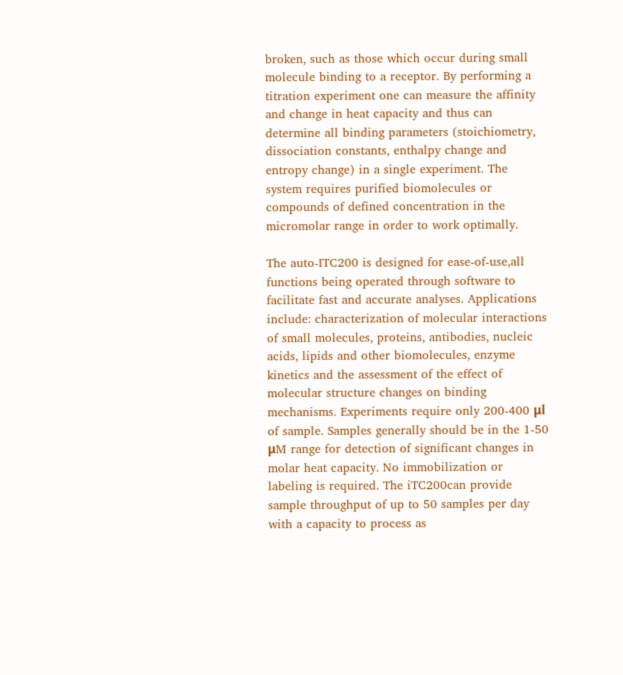broken, such as those which occur during small molecule binding to a receptor. By performing a titration experiment one can measure the affinity and change in heat capacity and thus can determine all binding parameters (stoichiometry, dissociation constants, enthalpy change and entropy change) in a single experiment. The system requires purified biomolecules or compounds of defined concentration in the micromolar range in order to work optimally.

The auto-ITC200 is designed for ease-of-use,all functions being operated through software to facilitate fast and accurate analyses. Applications include: characterization of molecular interactions of small molecules, proteins, antibodies, nucleic acids, lipids and other biomolecules, enzyme kinetics and the assessment of the effect of molecular structure changes on binding mechanisms. Experiments require only 200-400 μl of sample. Samples generally should be in the 1-50 μM range for detection of significant changes in molar heat capacity. No immobilization or labeling is required. The iTC200can provide sample throughput of up to 50 samples per day with a capacity to process as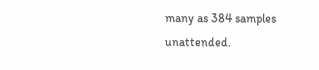many as 384 samples unattended.